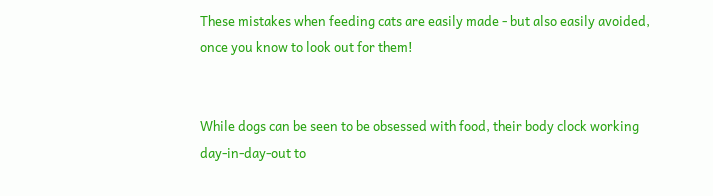These mistakes when feeding cats are easily made - but also easily avoided, once you know to look out for them!


While dogs can be seen to be obsessed with food, their body clock working day-in-day-out to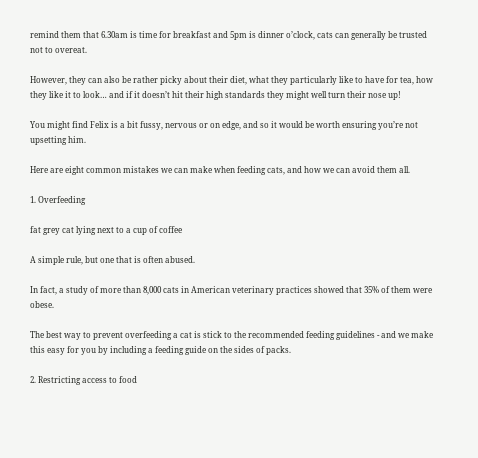remind them that 6.30am is time for breakfast and 5pm is dinner o’clock, cats can generally be trusted not to overeat.

However, they can also be rather picky about their diet, what they particularly like to have for tea, how they like it to look… and if it doesn’t hit their high standards they might well turn their nose up!

You might find Felix is a bit fussy, nervous or on edge, and so it would be worth ensuring you’re not upsetting him.

Here are eight common mistakes we can make when feeding cats, and how we can avoid them all.

1. Overfeeding

fat grey cat lying next to a cup of coffee

A simple rule, but one that is often abused.

In fact, a study of more than 8,000 cats in American veterinary practices showed that 35% of them were obese.

The best way to prevent overfeeding a cat is stick to the recommended feeding guidelines - and we make this easy for you by including a feeding guide on the sides of packs.

2. Restricting access to food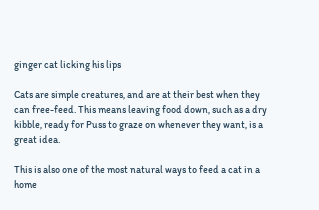ginger cat licking his lips

Cats are simple creatures, and are at their best when they can free-feed. This means leaving food down, such as a dry kibble, ready for Puss to graze on whenever they want, is a great idea.

This is also one of the most natural ways to feed a cat in a home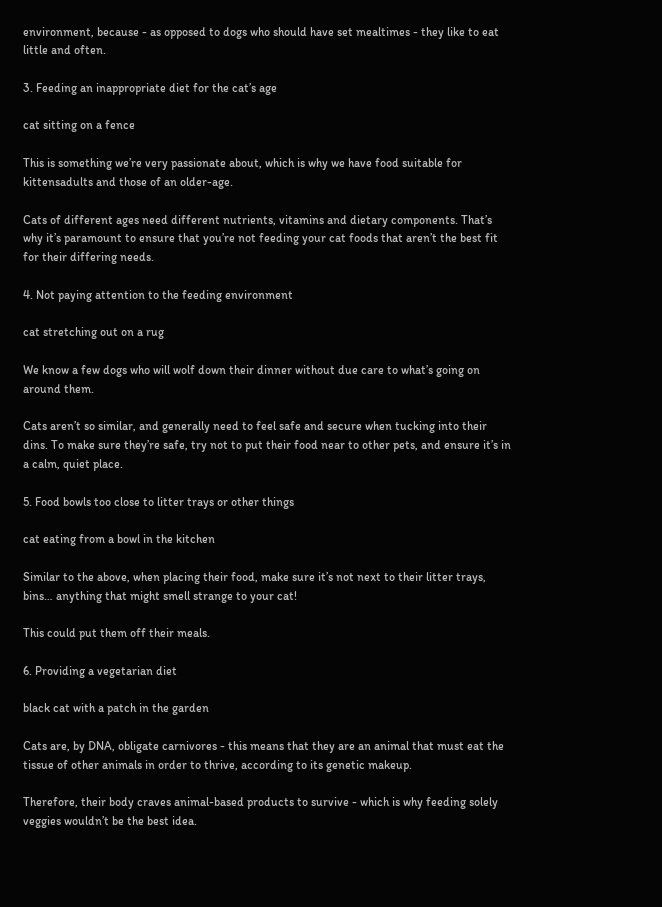environment, because - as opposed to dogs who should have set mealtimes - they like to eat little and often.

3. Feeding an inappropriate diet for the cat’s age

cat sitting on a fence

This is something we’re very passionate about, which is why we have food suitable for kittensadults and those of an older-age.

Cats of different ages need different nutrients, vitamins and dietary components. That’s why it’s paramount to ensure that you’re not feeding your cat foods that aren’t the best fit for their differing needs.

4. Not paying attention to the feeding environment

cat stretching out on a rug

We know a few dogs who will wolf down their dinner without due care to what’s going on around them.

Cats aren’t so similar, and generally need to feel safe and secure when tucking into their dins. To make sure they’re safe, try not to put their food near to other pets, and ensure it’s in a calm, quiet place.

5. Food bowls too close to litter trays or other things

cat eating from a bowl in the kitchen

Similar to the above, when placing their food, make sure it’s not next to their litter trays, bins… anything that might smell strange to your cat!

This could put them off their meals.

6. Providing a vegetarian diet

black cat with a patch in the garden

Cats are, by DNA, obligate carnivores - this means that they are an animal that must eat the tissue of other animals in order to thrive, according to its genetic makeup.

Therefore, their body craves animal-based products to survive - which is why feeding solely veggies wouldn’t be the best idea.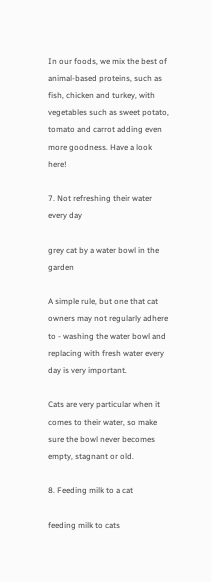In our foods, we mix the best of animal-based proteins, such as fish, chicken and turkey, with vegetables such as sweet potato, tomato and carrot adding even more goodness. Have a look here!

7. Not refreshing their water every day

grey cat by a water bowl in the garden

A simple rule, but one that cat owners may not regularly adhere to - washing the water bowl and replacing with fresh water every day is very important.

Cats are very particular when it comes to their water, so make sure the bowl never becomes empty, stagnant or old.

8. Feeding milk to a cat

feeding milk to cats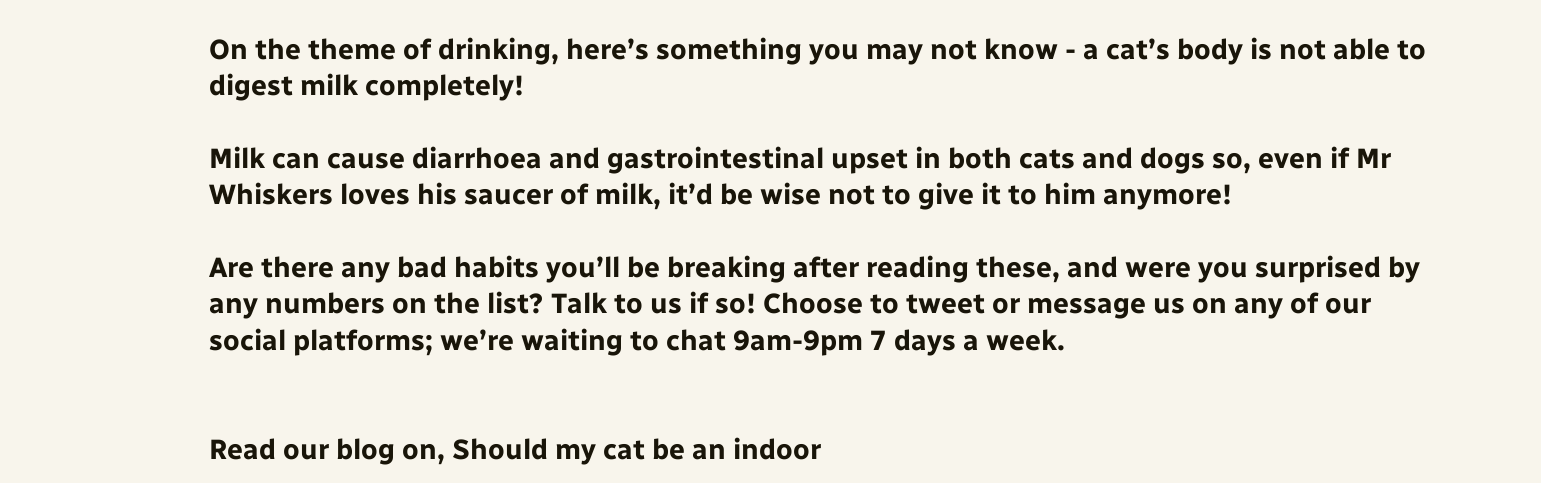On the theme of drinking, here’s something you may not know - a cat’s body is not able to digest milk completely!

Milk can cause diarrhoea and gastrointestinal upset in both cats and dogs so, even if Mr Whiskers loves his saucer of milk, it’d be wise not to give it to him anymore!

Are there any bad habits you’ll be breaking after reading these, and were you surprised by any numbers on the list? Talk to us if so! Choose to tweet or message us on any of our social platforms; we’re waiting to chat 9am-9pm 7 days a week.


Read our blog on, Should my cat be an indoor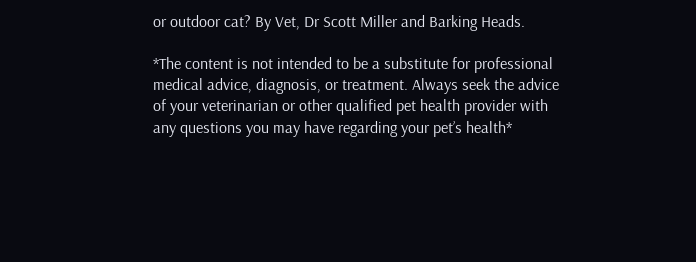or outdoor cat? By Vet, Dr Scott Miller and Barking Heads.

*The content is not intended to be a substitute for professional medical advice, diagnosis, or treatment. Always seek the advice of your veterinarian or other qualified pet health provider with any questions you may have regarding your pet’s health*